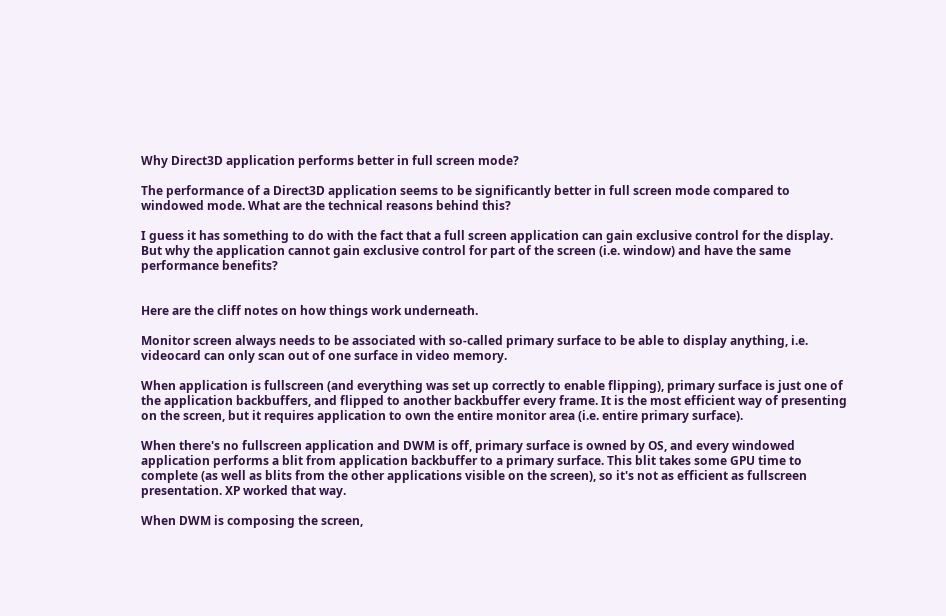Why Direct3D application performs better in full screen mode?

The performance of a Direct3D application seems to be significantly better in full screen mode compared to windowed mode. What are the technical reasons behind this?

I guess it has something to do with the fact that a full screen application can gain exclusive control for the display. But why the application cannot gain exclusive control for part of the screen (i.e. window) and have the same performance benefits?


Here are the cliff notes on how things work underneath.

Monitor screen always needs to be associated with so-called primary surface to be able to display anything, i.e. videocard can only scan out of one surface in video memory.

When application is fullscreen (and everything was set up correctly to enable flipping), primary surface is just one of the application backbuffers, and flipped to another backbuffer every frame. It is the most efficient way of presenting on the screen, but it requires application to own the entire monitor area (i.e. entire primary surface).

When there's no fullscreen application and DWM is off, primary surface is owned by OS, and every windowed application performs a blit from application backbuffer to a primary surface. This blit takes some GPU time to complete (as well as blits from the other applications visible on the screen), so it's not as efficient as fullscreen presentation. XP worked that way.

When DWM is composing the screen,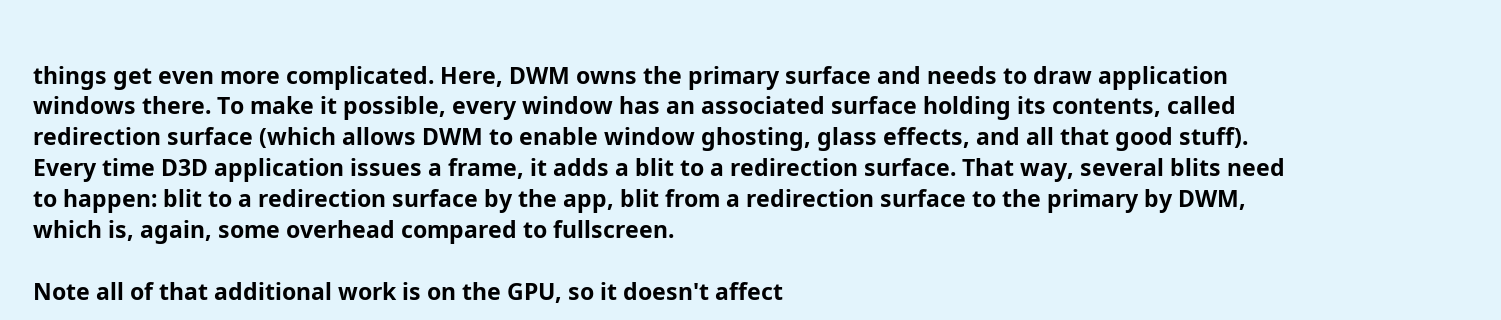things get even more complicated. Here, DWM owns the primary surface and needs to draw application windows there. To make it possible, every window has an associated surface holding its contents, called redirection surface (which allows DWM to enable window ghosting, glass effects, and all that good stuff). Every time D3D application issues a frame, it adds a blit to a redirection surface. That way, several blits need to happen: blit to a redirection surface by the app, blit from a redirection surface to the primary by DWM, which is, again, some overhead compared to fullscreen.

Note all of that additional work is on the GPU, so it doesn't affect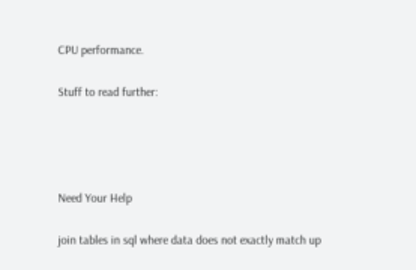CPU performance.

Stuff to read further:




Need Your Help

join tables in sql where data does not exactly match up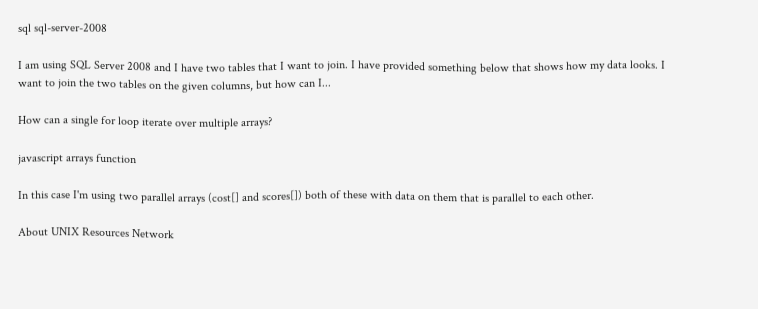sql sql-server-2008

I am using SQL Server 2008 and I have two tables that I want to join. I have provided something below that shows how my data looks. I want to join the two tables on the given columns, but how can I...

How can a single for loop iterate over multiple arrays?

javascript arrays function

In this case I'm using two parallel arrays (cost[] and scores[]) both of these with data on them that is parallel to each other.

About UNIX Resources Network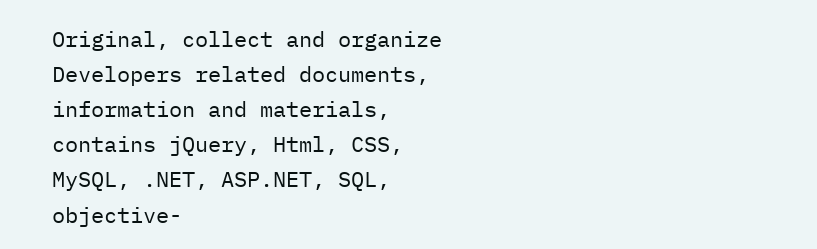Original, collect and organize Developers related documents, information and materials, contains jQuery, Html, CSS, MySQL, .NET, ASP.NET, SQL, objective-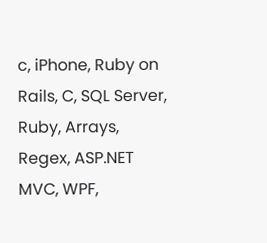c, iPhone, Ruby on Rails, C, SQL Server, Ruby, Arrays, Regex, ASP.NET MVC, WPF,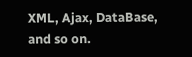XML, Ajax, DataBase, and so on.